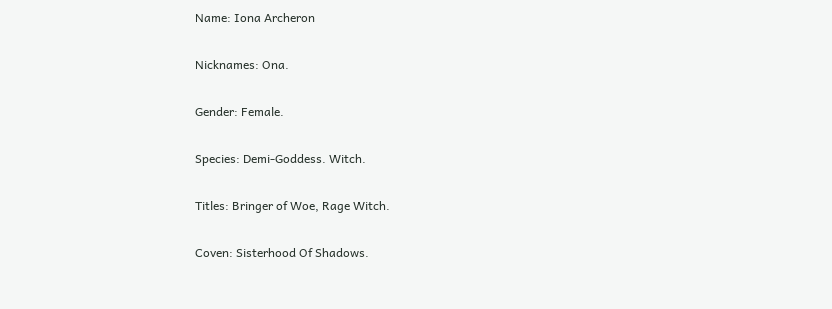Name: Iona Archeron

Nicknames: Ona.

Gender: Female.

Species: Demi-Goddess. Witch.

Titles: Bringer of Woe, Rage Witch.

Coven: Sisterhood Of Shadows.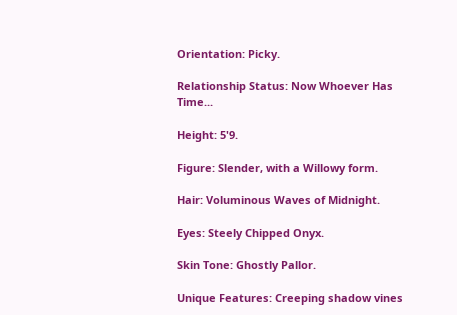Orientation: Picky.

Relationship Status: Now Whoever Has Time...

Height: 5'9.

Figure: Slender, with a Willowy form.

Hair: Voluminous Waves of Midnight.

Eyes: Steely Chipped Onyx.

Skin Tone: Ghostly Pallor.

Unique Features: Creeping shadow vines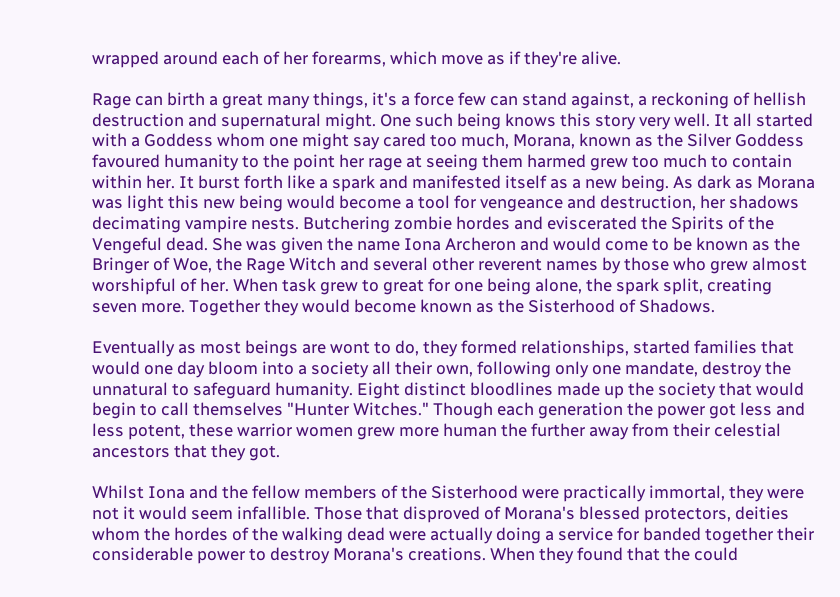wrapped around each of her forearms, which move as if they're alive.

Rage can birth a great many things, it's a force few can stand against, a reckoning of hellish destruction and supernatural might. One such being knows this story very well. It all started with a Goddess whom one might say cared too much, Morana, known as the Silver Goddess favoured humanity to the point her rage at seeing them harmed grew too much to contain within her. It burst forth like a spark and manifested itself as a new being. As dark as Morana was light this new being would become a tool for vengeance and destruction, her shadows decimating vampire nests. Butchering zombie hordes and eviscerated the Spirits of the Vengeful dead. She was given the name Iona Archeron and would come to be known as the Bringer of Woe, the Rage Witch and several other reverent names by those who grew almost worshipful of her. When task grew to great for one being alone, the spark split, creating seven more. Together they would become known as the Sisterhood of Shadows.

Eventually as most beings are wont to do, they formed relationships, started families that would one day bloom into a society all their own, following only one mandate, destroy the unnatural to safeguard humanity. Eight distinct bloodlines made up the society that would begin to call themselves "Hunter Witches." Though each generation the power got less and less potent, these warrior women grew more human the further away from their celestial ancestors that they got.

Whilst Iona and the fellow members of the Sisterhood were practically immortal, they were not it would seem infallible. Those that disproved of Morana's blessed protectors, deities whom the hordes of the walking dead were actually doing a service for banded together their considerable power to destroy Morana's creations. When they found that the could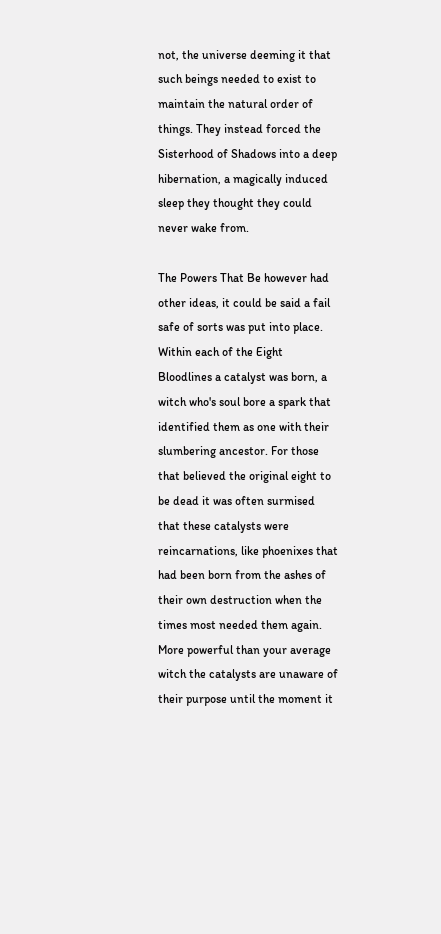not, the universe deeming it that such beings needed to exist to maintain the natural order of things. They instead forced the Sisterhood of Shadows into a deep hibernation, a magically induced sleep they thought they could never wake from.

The Powers That Be however had other ideas, it could be said a fail safe of sorts was put into place. Within each of the Eight Bloodlines a catalyst was born, a witch who's soul bore a spark that identified them as one with their slumbering ancestor. For those that believed the original eight to be dead it was often surmised that these catalysts were reincarnations, like phoenixes that had been born from the ashes of their own destruction when the times most needed them again. More powerful than your average witch the catalysts are unaware of their purpose until the moment it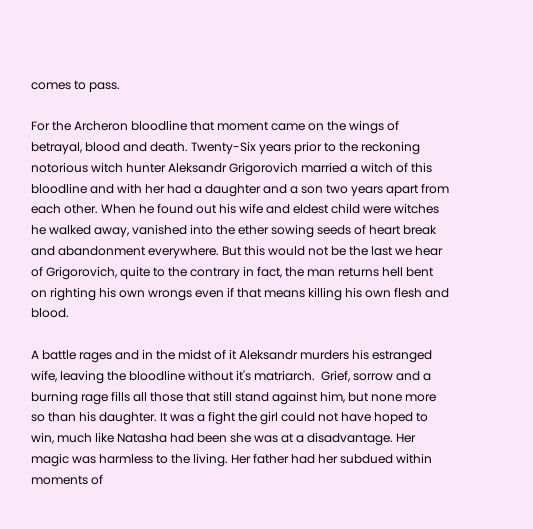comes to pass.

For the Archeron bloodline that moment came on the wings of betrayal, blood and death. Twenty-Six years prior to the reckoning notorious witch hunter Aleksandr Grigorovich married a witch of this bloodline and with her had a daughter and a son two years apart from each other. When he found out his wife and eldest child were witches he walked away, vanished into the ether sowing seeds of heart break and abandonment everywhere. But this would not be the last we hear of Grigorovich, quite to the contrary in fact, the man returns hell bent on righting his own wrongs even if that means killing his own flesh and blood.

A battle rages and in the midst of it Aleksandr murders his estranged wife, leaving the bloodline without it's matriarch.  Grief, sorrow and a burning rage fills all those that still stand against him, but none more so than his daughter. It was a fight the girl could not have hoped to win, much like Natasha had been she was at a disadvantage. Her magic was harmless to the living. Her father had her subdued within moments of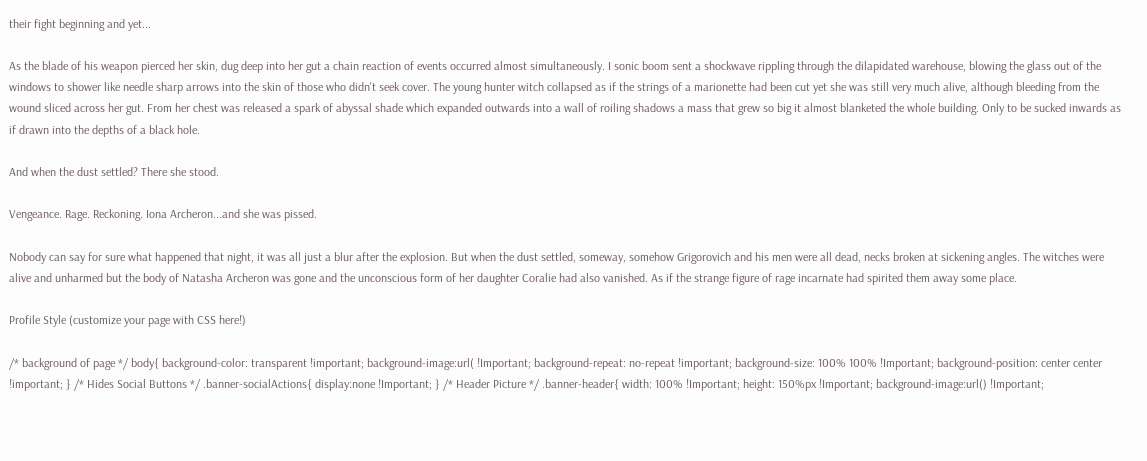their fight beginning and yet...

As the blade of his weapon pierced her skin, dug deep into her gut a chain reaction of events occurred almost simultaneously. I sonic boom sent a shockwave rippling through the dilapidated warehouse, blowing the glass out of the windows to shower like needle sharp arrows into the skin of those who didn't seek cover. The young hunter witch collapsed as if the strings of a marionette had been cut yet she was still very much alive, although bleeding from the wound sliced across her gut. From her chest was released a spark of abyssal shade which expanded outwards into a wall of roiling shadows a mass that grew so big it almost blanketed the whole building. Only to be sucked inwards as if drawn into the depths of a black hole.

And when the dust settled? There she stood.

Vengeance. Rage. Reckoning. Iona Archeron...and she was pissed.

Nobody can say for sure what happened that night, it was all just a blur after the explosion. But when the dust settled, someway, somehow Grigorovich and his men were all dead, necks broken at sickening angles. The witches were alive and unharmed but the body of Natasha Archeron was gone and the unconscious form of her daughter Coralie had also vanished. As if the strange figure of rage incarnate had spirited them away some place.

Profile Style (customize your page with CSS here!)

/* background of page */ body{ background-color: transparent !important; background-image:url( !Important; background-repeat: no-repeat !important; background-size: 100% 100% !Important; background-position: center center !important; } /* Hides Social Buttons */ .banner-socialActions{ display:none !Important; } /* Header Picture */ .banner-header{ width: 100% !Important; height: 150%px !Important; background-image:url() !Important;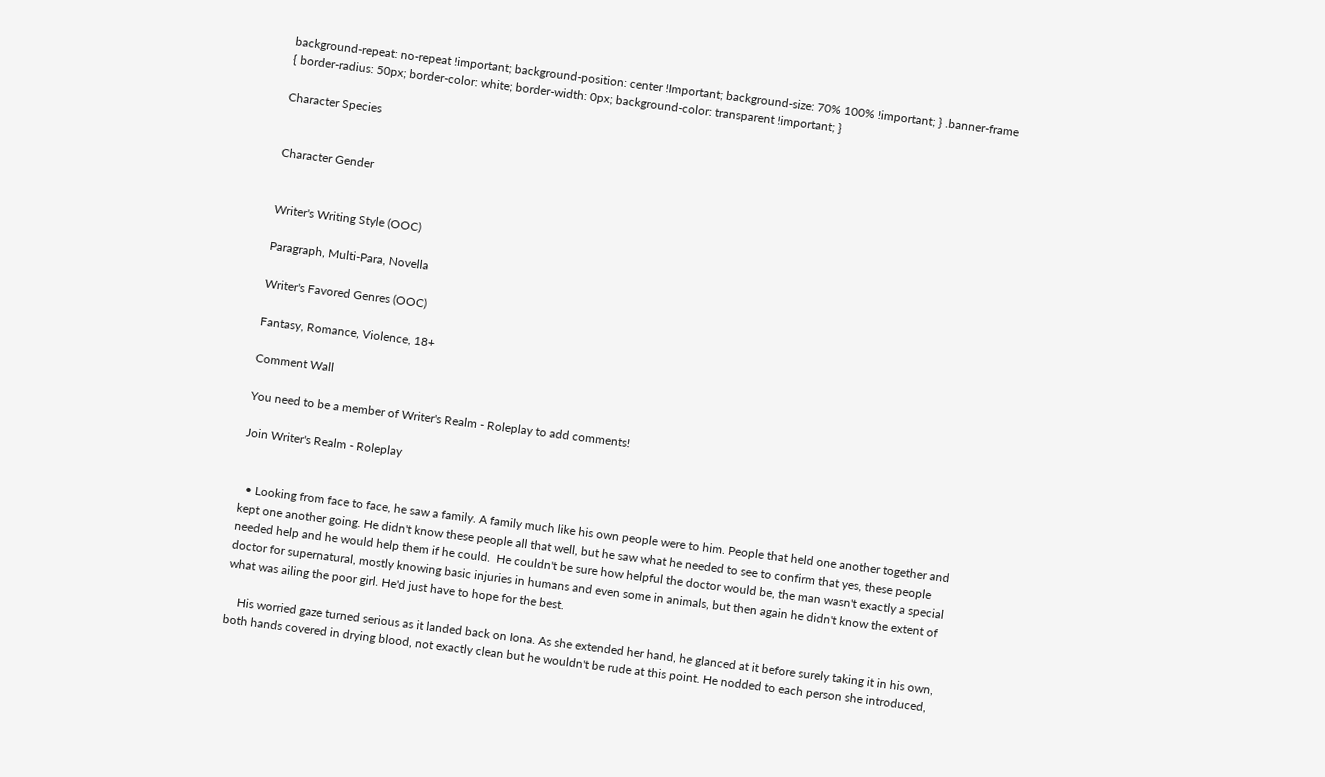background-repeat: no-repeat !important; background-position: center !Important; background-size: 70% 100% !important; } .banner-frame { border-radius: 50px; border-color: white; border-width: 0px; background-color: transparent !important; }

Character Species


Character Gender


Writer's Writing Style (OOC)

Paragraph, Multi-Para, Novella

Writer's Favored Genres (OOC)

Fantasy, Romance, Violence, 18+

Comment Wall

You need to be a member of Writer's Realm - Roleplay to add comments!

Join Writer's Realm - Roleplay


  • Looking from face to face, he saw a family. A family much like his own people were to him. People that held one another together and kept one another going. He didn't know these people all that well, but he saw what he needed to see to confirm that yes, these people needed help and he would help them if he could.  He couldn't be sure how helpful the doctor would be, the man wasn't exactly a special doctor for supernatural, mostly knowing basic injuries in humans and even some in animals, but then again he didn't know the extent of what was ailing the poor girl. He'd just have to hope for the best.

    His worried gaze turned serious as it landed back on Iona. As she extended her hand, he glanced at it before surely taking it in his own, both hands covered in drying blood, not exactly clean but he wouldn't be rude at this point. He nodded to each person she introduced,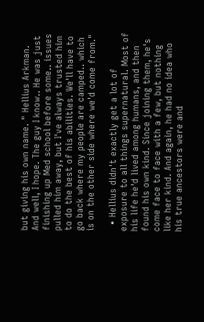but giving his own name. " Hellius Arkman. And well, I hope. The guy I know.. He was just finishing up Med school before some.. issues pulled him away, but I've always trusted him to do the best of his abilities. We'll have to go back where my people are camped.. which is on the other side where we'd come from."

  • Hellius didn't exactly get a lot of exposure to all things supernatural. Most of his life he'd lived among humans, and then found his own kind. Since joining them, he's come face to face with a few, but nothing like her kind. And again, he had no idea who his true ancestors were and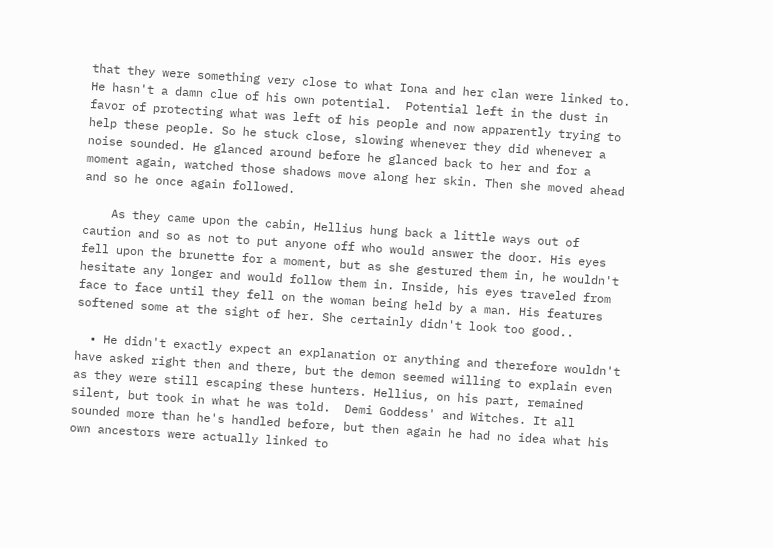that they were something very close to what Iona and her clan were linked to. He hasn't a damn clue of his own potential.  Potential left in the dust in favor of protecting what was left of his people and now apparently trying to help these people. So he stuck close, slowing whenever they did whenever a noise sounded. He glanced around before he glanced back to her and for a moment again, watched those shadows move along her skin. Then she moved ahead and so he once again followed.

    As they came upon the cabin, Hellius hung back a little ways out of caution and so as not to put anyone off who would answer the door. His eyes fell upon the brunette for a moment, but as she gestured them in, he wouldn't hesitate any longer and would follow them in. Inside, his eyes traveled from face to face until they fell on the woman being held by a man. His features softened some at the sight of her. She certainly didn't look too good..

  • He didn't exactly expect an explanation or anything and therefore wouldn't have asked right then and there, but the demon seemed willing to explain even as they were still escaping these hunters. Hellius, on his part, remained silent, but took in what he was told.  Demi Goddess' and Witches. It all sounded more than he's handled before, but then again he had no idea what his own ancestors were actually linked to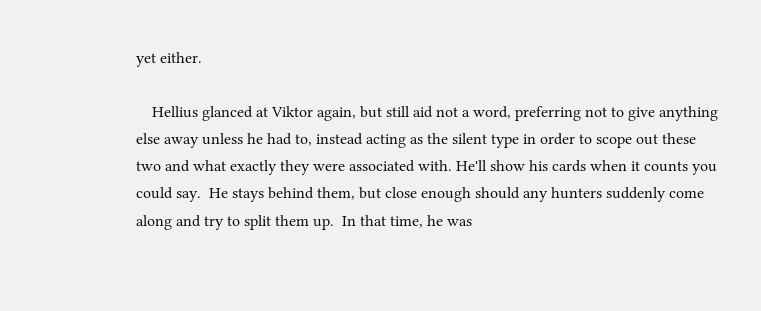yet either.

    Hellius glanced at Viktor again, but still aid not a word, preferring not to give anything else away unless he had to, instead acting as the silent type in order to scope out these two and what exactly they were associated with. He'll show his cards when it counts you could say.  He stays behind them, but close enough should any hunters suddenly come along and try to split them up.  In that time, he was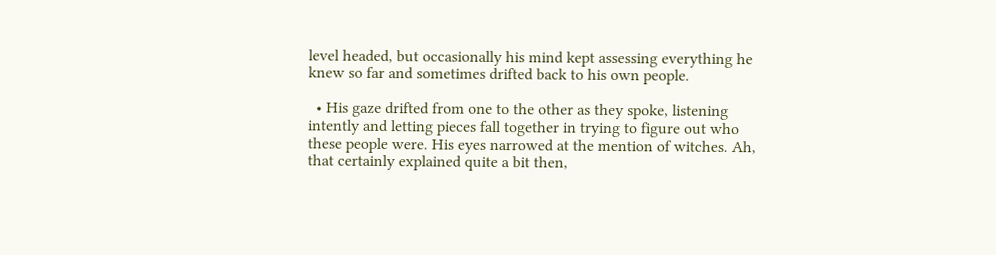level headed, but occasionally his mind kept assessing everything he knew so far and sometimes drifted back to his own people.

  • His gaze drifted from one to the other as they spoke, listening intently and letting pieces fall together in trying to figure out who these people were. His eyes narrowed at the mention of witches. Ah, that certainly explained quite a bit then,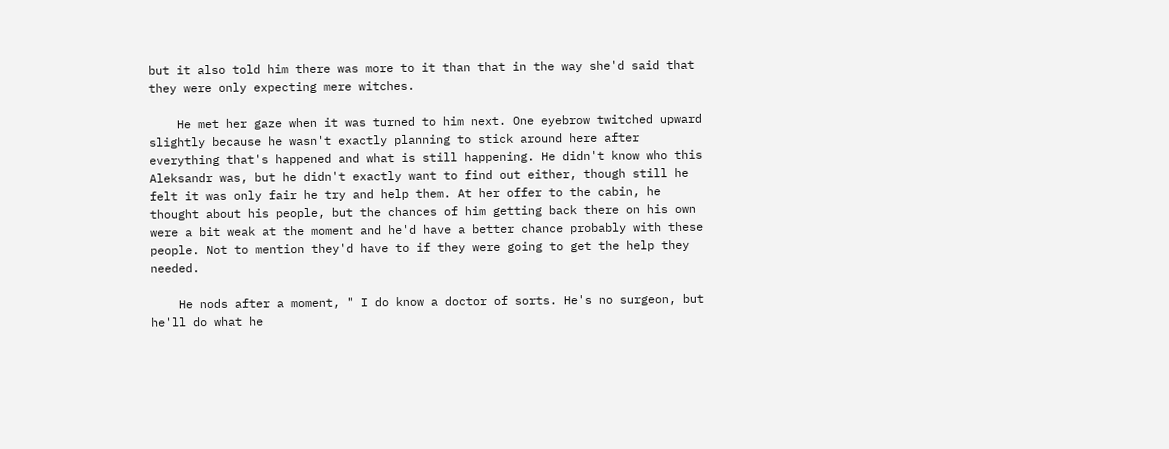but it also told him there was more to it than that in the way she'd said that they were only expecting mere witches.

    He met her gaze when it was turned to him next. One eyebrow twitched upward slightly because he wasn't exactly planning to stick around here after everything that's happened and what is still happening. He didn't know who this Aleksandr was, but he didn't exactly want to find out either, though still he felt it was only fair he try and help them. At her offer to the cabin, he thought about his people, but the chances of him getting back there on his own were a bit weak at the moment and he'd have a better chance probably with these people. Not to mention they'd have to if they were going to get the help they needed.

    He nods after a moment, " I do know a doctor of sorts. He's no surgeon, but he'll do what he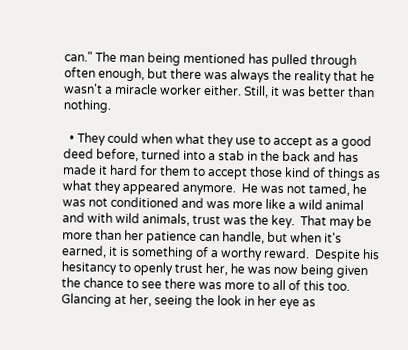can." The man being mentioned has pulled through often enough, but there was always the reality that he wasn't a miracle worker either. Still, it was better than nothing.

  • They could when what they use to accept as a good deed before, turned into a stab in the back and has made it hard for them to accept those kind of things as what they appeared anymore.  He was not tamed, he was not conditioned and was more like a wild animal and with wild animals, trust was the key.  That may be more than her patience can handle, but when it's earned, it is something of a worthy reward.  Despite his hesitancy to openly trust her, he was now being given the chance to see there was more to all of this too. Glancing at her, seeing the look in her eye as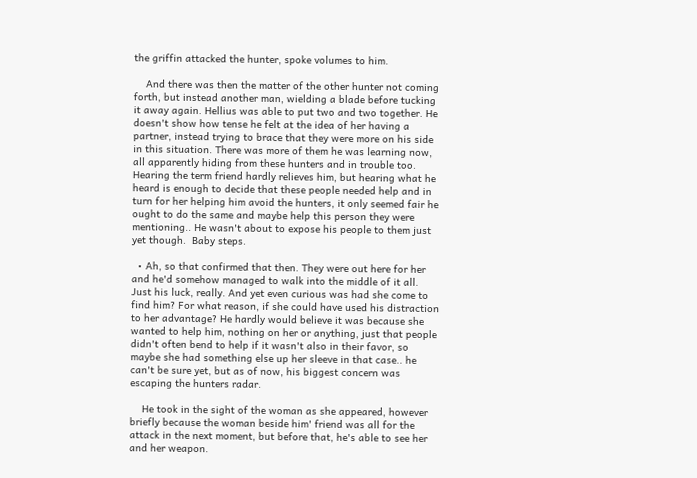the griffin attacked the hunter, spoke volumes to him.

    And there was then the matter of the other hunter not coming forth, but instead another man, wielding a blade before tucking it away again. Hellius was able to put two and two together. He doesn't show how tense he felt at the idea of her having a partner, instead trying to brace that they were more on his side in this situation. There was more of them he was learning now, all apparently hiding from these hunters and in trouble too. Hearing the term friend hardly relieves him, but hearing what he heard is enough to decide that these people needed help and in turn for her helping him avoid the hunters, it only seemed fair he ought to do the same and maybe help this person they were mentioning.. He wasn't about to expose his people to them just yet though.  Baby steps.

  • Ah, so that confirmed that then. They were out here for her and he'd somehow managed to walk into the middle of it all. Just his luck, really. And yet even curious was had she come to find him? For what reason, if she could have used his distraction to her advantage? He hardly would believe it was because she wanted to help him, nothing on her or anything, just that people didn't often bend to help if it wasn't also in their favor, so maybe she had something else up her sleeve in that case.. he can't be sure yet, but as of now, his biggest concern was escaping the hunters radar.

    He took in the sight of the woman as she appeared, however briefly because the woman beside him' friend was all for the attack in the next moment, but before that, he's able to see her and her weapon.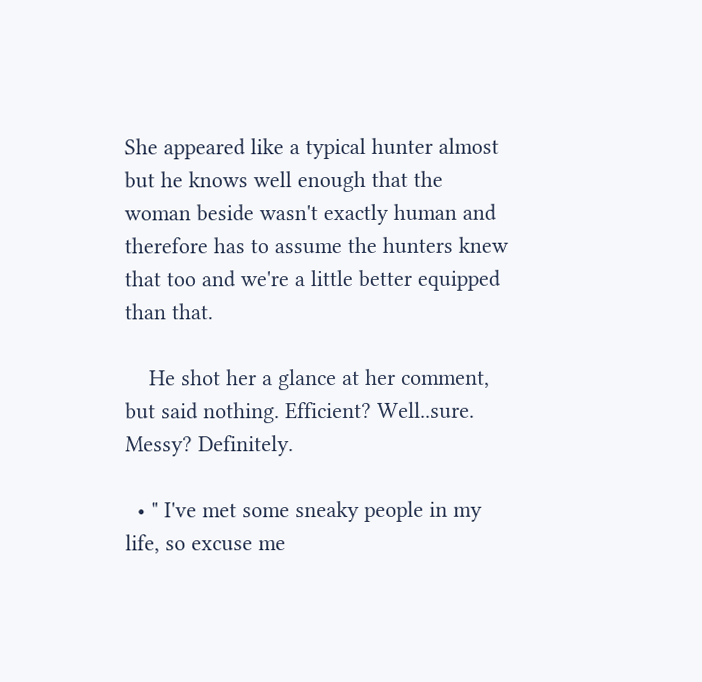She appeared like a typical hunter almost but he knows well enough that the woman beside wasn't exactly human and therefore has to assume the hunters knew that too and we're a little better equipped than that.

    He shot her a glance at her comment, but said nothing. Efficient? Well..sure. Messy? Definitely.

  • " I've met some sneaky people in my life, so excuse me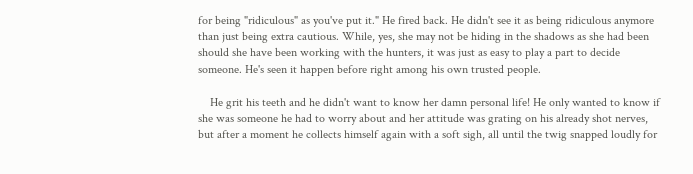for being "ridiculous" as you've put it." He fired back. He didn't see it as being ridiculous anymore than just being extra cautious. While, yes, she may not be hiding in the shadows as she had been should she have been working with the hunters, it was just as easy to play a part to decide someone. He's seen it happen before right among his own trusted people.

    He grit his teeth and he didn't want to know her damn personal life! He only wanted to know if she was someone he had to worry about and her attitude was grating on his already shot nerves, but after a moment he collects himself again with a soft sigh, all until the twig snapped loudly for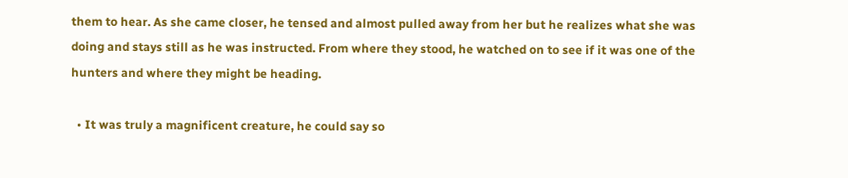them to hear. As she came closer, he tensed and almost pulled away from her but he realizes what she was doing and stays still as he was instructed. From where they stood, he watched on to see if it was one of the hunters and where they might be heading.

  • It was truly a magnificent creature, he could say so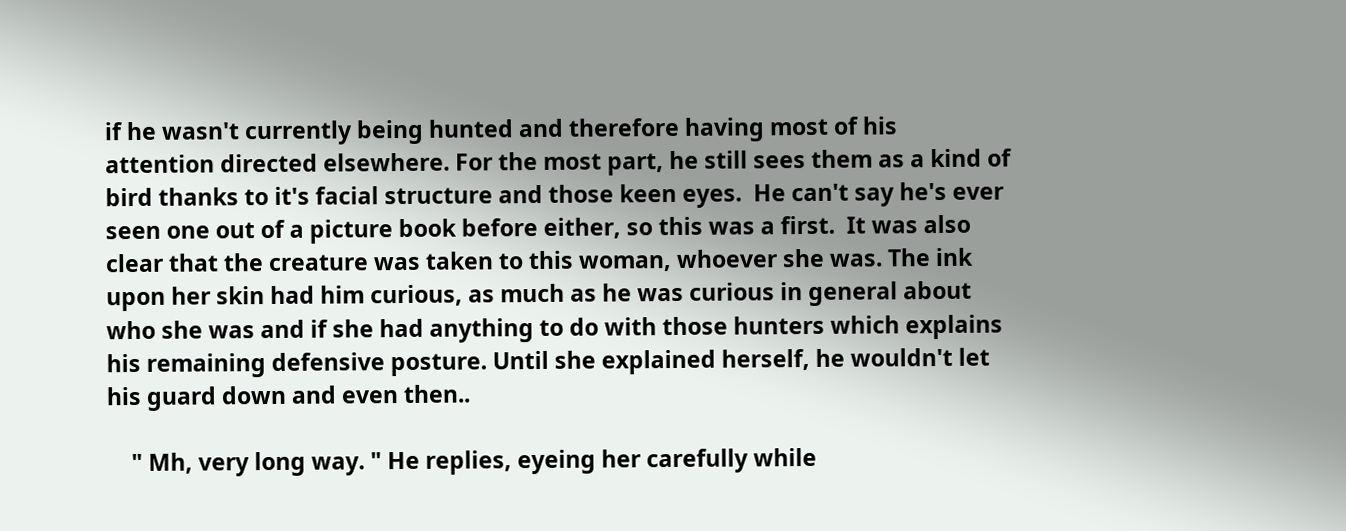if he wasn't currently being hunted and therefore having most of his attention directed elsewhere. For the most part, he still sees them as a kind of bird thanks to it's facial structure and those keen eyes.  He can't say he's ever seen one out of a picture book before either, so this was a first.  It was also clear that the creature was taken to this woman, whoever she was. The ink upon her skin had him curious, as much as he was curious in general about who she was and if she had anything to do with those hunters which explains his remaining defensive posture. Until she explained herself, he wouldn't let his guard down and even then..

    " Mh, very long way. " He replies, eyeing her carefully while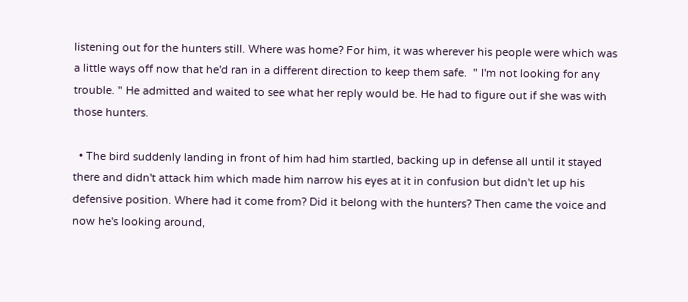listening out for the hunters still. Where was home? For him, it was wherever his people were which was a little ways off now that he'd ran in a different direction to keep them safe.  " I'm not looking for any trouble. " He admitted and waited to see what her reply would be. He had to figure out if she was with those hunters.

  • The bird suddenly landing in front of him had him startled, backing up in defense all until it stayed there and didn't attack him which made him narrow his eyes at it in confusion but didn't let up his defensive position. Where had it come from? Did it belong with the hunters? Then came the voice and now he's looking around,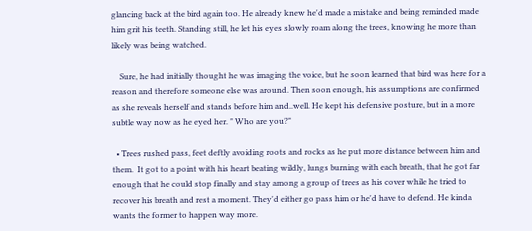glancing back at the bird again too. He already knew he'd made a mistake and being reminded made him grit his teeth. Standing still, he let his eyes slowly roam along the trees, knowing he more than likely was being watched.

    Sure, he had initially thought he was imaging the voice, but he soon learned that bird was here for a reason and therefore someone else was around. Then soon enough, his assumptions are confirmed as she reveals herself and stands before him and..well. He kept his defensive posture, but in a more subtle way now as he eyed her. " Who are you?"

  • Trees rushed pass, feet deftly avoiding roots and rocks as he put more distance between him and them.  It got to a point with his heart beating wildly, lungs burning with each breath, that he got far enough that he could stop finally and stay among a group of trees as his cover while he tried to recover his breath and rest a moment. They'd either go pass him or he'd have to defend. He kinda wants the former to happen way more.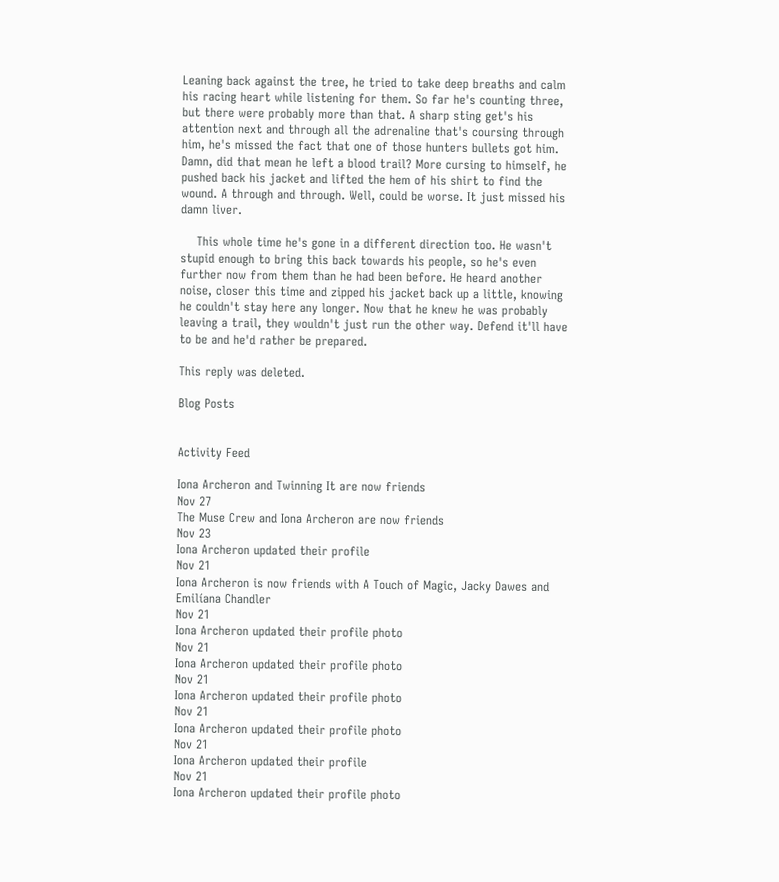Leaning back against the tree, he tried to take deep breaths and calm his racing heart while listening for them. So far he's counting three, but there were probably more than that. A sharp sting get's his attention next and through all the adrenaline that's coursing through him, he's missed the fact that one of those hunters bullets got him. Damn, did that mean he left a blood trail? More cursing to himself, he pushed back his jacket and lifted the hem of his shirt to find the wound. A through and through. Well, could be worse. It just missed his damn liver.

    This whole time he's gone in a different direction too. He wasn't stupid enough to bring this back towards his people, so he's even further now from them than he had been before. He heard another noise, closer this time and zipped his jacket back up a little, knowing he couldn't stay here any longer. Now that he knew he was probably leaving a trail, they wouldn't just run the other way. Defend it'll have to be and he'd rather be prepared.

This reply was deleted.

Blog Posts


Activity Feed

Iona Archeron and Twinning It are now friends
Nov 27
The Muse Crew and Iona Archeron are now friends
Nov 23
Iona Archeron updated their profile
Nov 21
Iona Archeron is now friends with A Touch of Magic, Jacky Dawes and Emilíana Chandler
Nov 21
Iona Archeron updated their profile photo
Nov 21
Iona Archeron updated their profile photo
Nov 21
Iona Archeron updated their profile photo
Nov 21
Iona Archeron updated their profile photo
Nov 21
Iona Archeron updated their profile
Nov 21
Iona Archeron updated their profile photo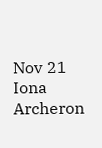Nov 21
Iona Archeron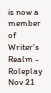is now a member of Writer's Realm - Roleplay
Nov 21